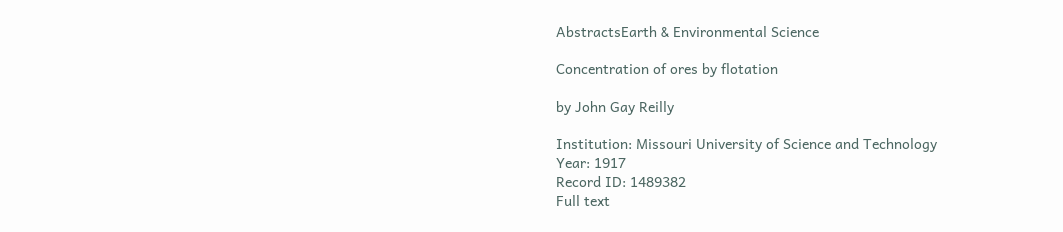AbstractsEarth & Environmental Science

Concentration of ores by flotation

by John Gay Reilly

Institution: Missouri University of Science and Technology
Year: 1917
Record ID: 1489382
Full text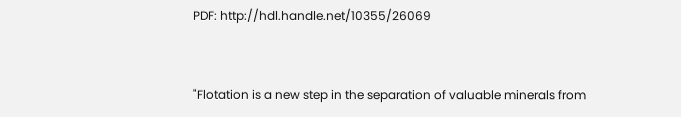PDF: http://hdl.handle.net/10355/26069


"Flotation is a new step in the separation of valuable minerals from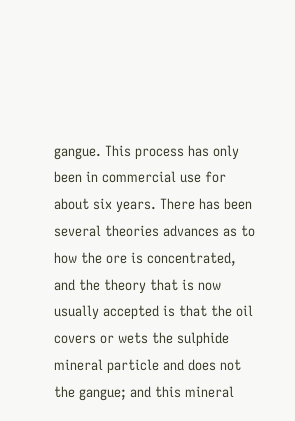gangue. This process has only been in commercial use for about six years. There has been several theories advances as to how the ore is concentrated, and the theory that is now usually accepted is that the oil covers or wets the sulphide mineral particle and does not the gangue; and this mineral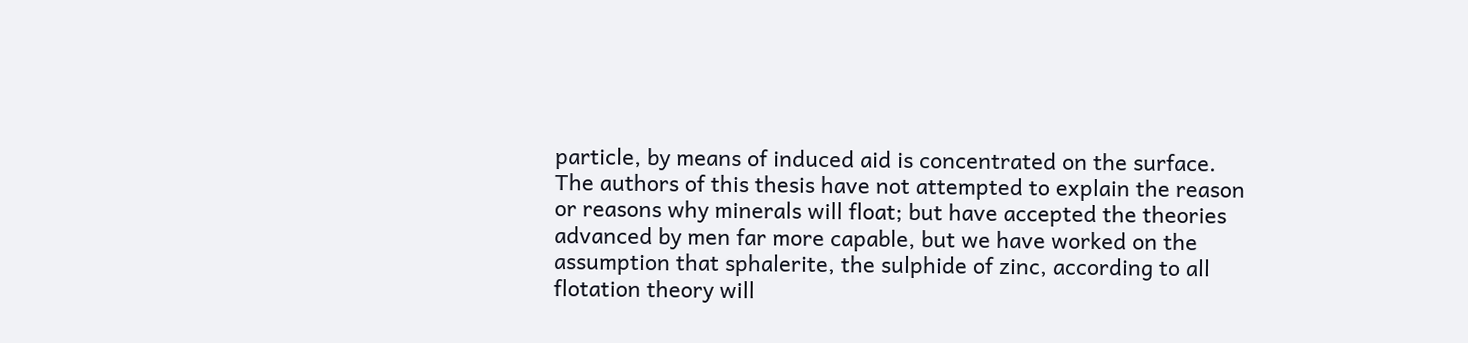particle, by means of induced aid is concentrated on the surface. The authors of this thesis have not attempted to explain the reason or reasons why minerals will float; but have accepted the theories advanced by men far more capable, but we have worked on the assumption that sphalerite, the sulphide of zinc, according to all flotation theory will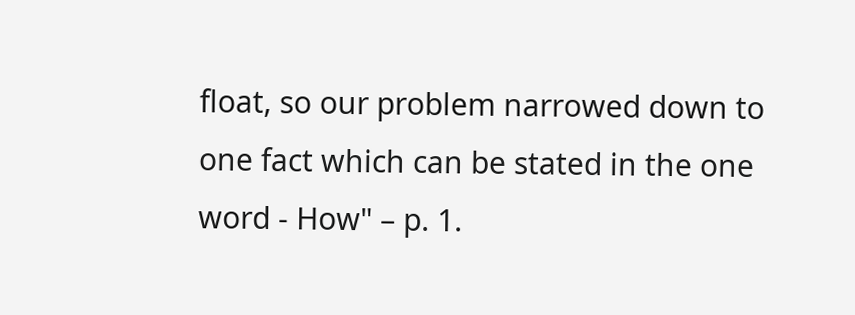float, so our problem narrowed down to one fact which can be stated in the one word - How" – p. 1.